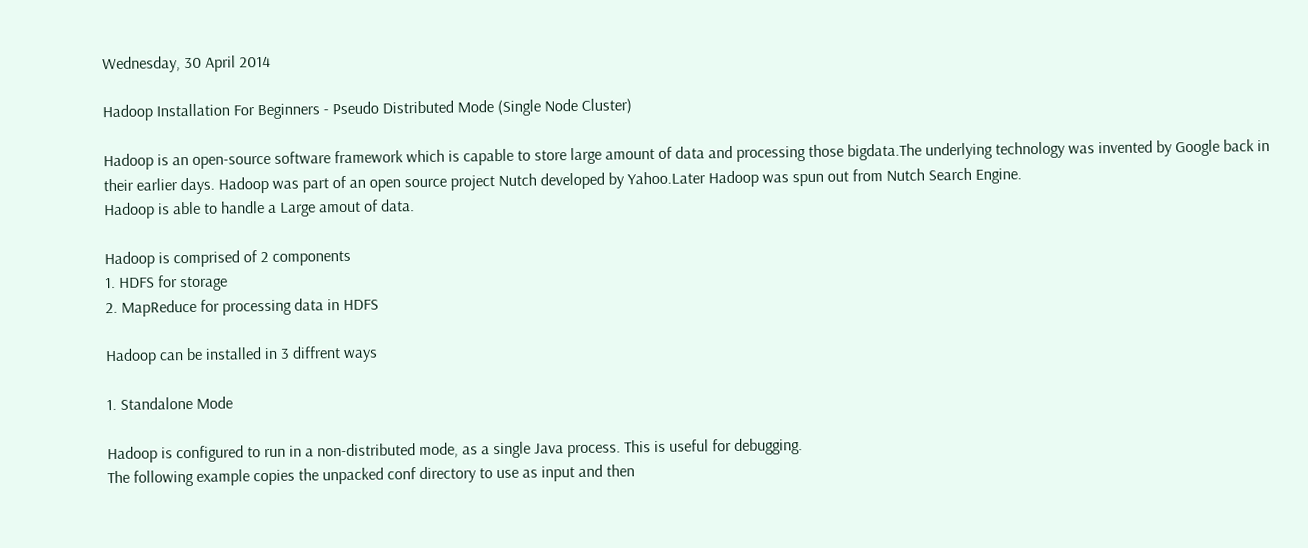Wednesday, 30 April 2014

Hadoop Installation For Beginners - Pseudo Distributed Mode (Single Node Cluster)

Hadoop is an open-source software framework which is capable to store large amount of data and processing those bigdata.The underlying technology was invented by Google back in their earlier days. Hadoop was part of an open source project Nutch developed by Yahoo.Later Hadoop was spun out from Nutch Search Engine.
Hadoop is able to handle a Large amout of data.

Hadoop is comprised of 2 components
1. HDFS for storage
2. MapReduce for processing data in HDFS

Hadoop can be installed in 3 diffrent ways

1. Standalone Mode

Hadoop is configured to run in a non-distributed mode, as a single Java process. This is useful for debugging.
The following example copies the unpacked conf directory to use as input and then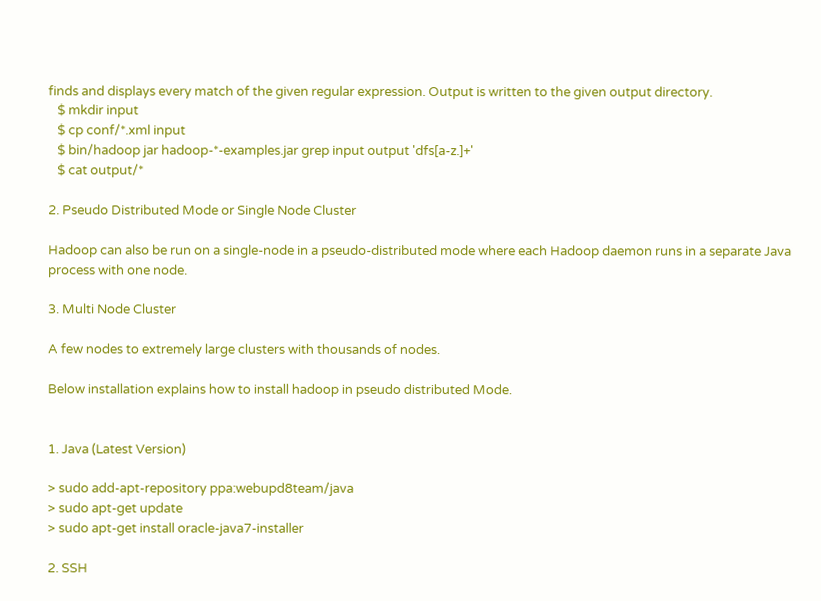finds and displays every match of the given regular expression. Output is written to the given output directory.
   $ mkdir input
   $ cp conf/*.xml input
   $ bin/hadoop jar hadoop-*-examples.jar grep input output 'dfs[a-z.]+'
   $ cat output/*

2. Pseudo Distributed Mode or Single Node Cluster

Hadoop can also be run on a single-node in a pseudo-distributed mode where each Hadoop daemon runs in a separate Java process with one node.

3. Multi Node Cluster

A few nodes to extremely large clusters with thousands of nodes.

Below installation explains how to install hadoop in pseudo distributed Mode.


1. Java (Latest Version)

> sudo add-apt-repository ppa:webupd8team/java
> sudo apt-get update
> sudo apt-get install oracle-java7-installer

2. SSH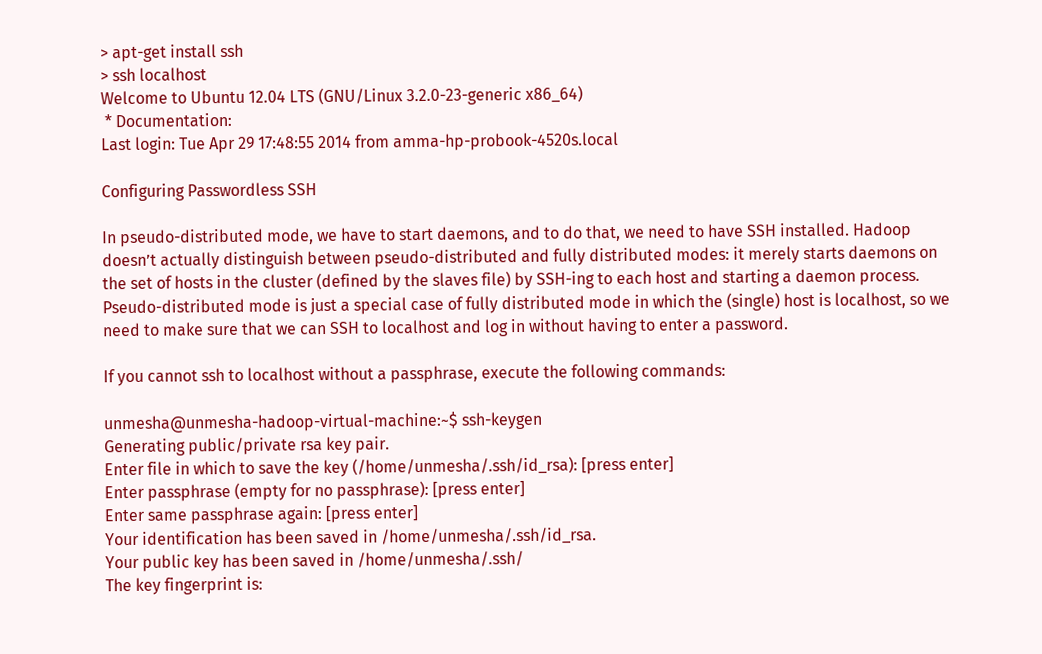> apt-get install ssh
> ssh localhost
Welcome to Ubuntu 12.04 LTS (GNU/Linux 3.2.0-23-generic x86_64)
 * Documentation:
Last login: Tue Apr 29 17:48:55 2014 from amma-hp-probook-4520s.local

Configuring Passwordless SSH

In pseudo-distributed mode, we have to start daemons, and to do that, we need to have SSH installed. Hadoop doesn’t actually distinguish between pseudo-distributed and fully distributed modes: it merely starts daemons on the set of hosts in the cluster (defined by the slaves file) by SSH-ing to each host and starting a daemon process. Pseudo-distributed mode is just a special case of fully distributed mode in which the (single) host is localhost, so we need to make sure that we can SSH to localhost and log in without having to enter a password.

If you cannot ssh to localhost without a passphrase, execute the following commands:

unmesha@unmesha-hadoop-virtual-machine:~$ ssh-keygen
Generating public/private rsa key pair.
Enter file in which to save the key (/home/unmesha/.ssh/id_rsa): [press enter]
Enter passphrase (empty for no passphrase): [press enter]
Enter same passphrase again: [press enter]
Your identification has been saved in /home/unmesha/.ssh/id_rsa.
Your public key has been saved in /home/unmesha/.ssh/
The key fingerprint is: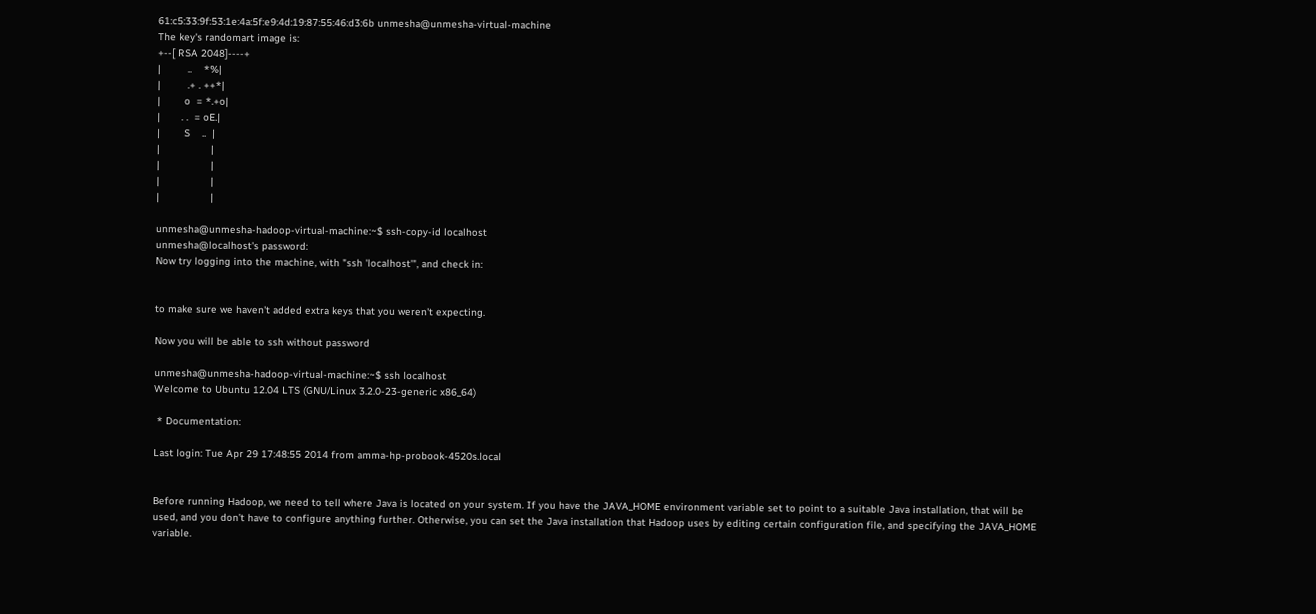61:c5:33:9f:53:1e:4a:5f:e9:4d:19:87:55:46:d3:6b unmesha@unmesha-virtual-machine
The key's randomart image is:
+--[ RSA 2048]----+
|         ..    *%|
|         .+ . ++*|
|        o  = *.+o|
|       . .  = oE.|
|        S    ..  |
|                 |
|                 |
|                 |
|                 |

unmesha@unmesha-hadoop-virtual-machine:~$ ssh-copy-id localhost
unmesha@localhost's password:
Now try logging into the machine, with "ssh 'localhost'", and check in:


to make sure we haven't added extra keys that you weren't expecting.

Now you will be able to ssh without password

unmesha@unmesha-hadoop-virtual-machine:~$ ssh localhost
Welcome to Ubuntu 12.04 LTS (GNU/Linux 3.2.0-23-generic x86_64)

 * Documentation:

Last login: Tue Apr 29 17:48:55 2014 from amma-hp-probook-4520s.local


Before running Hadoop, we need to tell where Java is located on your system. If you have the JAVA_HOME environment variable set to point to a suitable Java installation, that will be used, and you don’t have to configure anything further. Otherwise, you can set the Java installation that Hadoop uses by editing certain configuration file, and specifying the JAVA_HOME variable.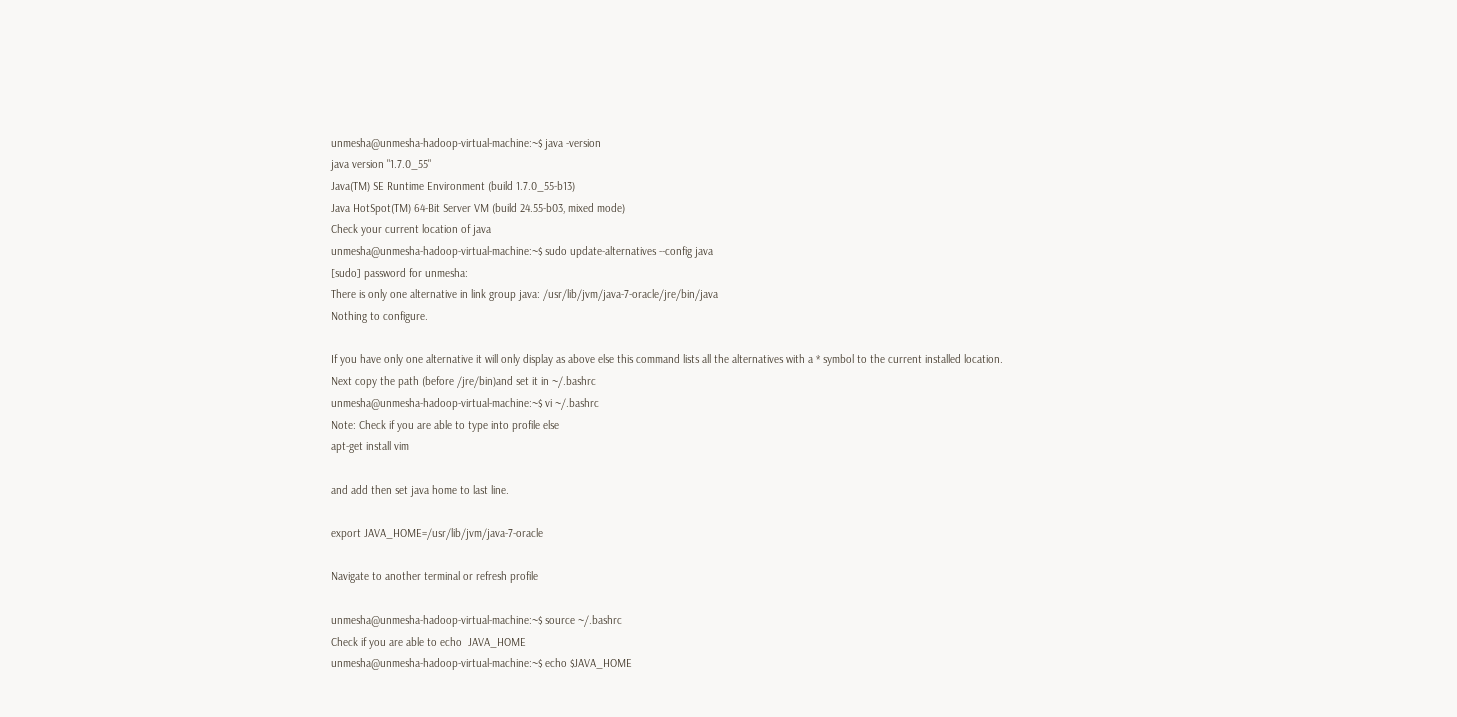unmesha@unmesha-hadoop-virtual-machine:~$ java -version
java version "1.7.0_55"
Java(TM) SE Runtime Environment (build 1.7.0_55-b13)
Java HotSpot(TM) 64-Bit Server VM (build 24.55-b03, mixed mode)
Check your current location of java
unmesha@unmesha-hadoop-virtual-machine:~$ sudo update-alternatives --config java
[sudo] password for unmesha:
There is only one alternative in link group java: /usr/lib/jvm/java-7-oracle/jre/bin/java
Nothing to configure.

If you have only one alternative it will only display as above else this command lists all the alternatives with a * symbol to the current installed location.
Next copy the path (before /jre/bin)and set it in ~/.bashrc
unmesha@unmesha-hadoop-virtual-machine:~$ vi ~/.bashrc
Note: Check if you are able to type into profile else
apt-get install vim

and add then set java home to last line.

export JAVA_HOME=/usr/lib/jvm/java-7-oracle

Navigate to another terminal or refresh profile

unmesha@unmesha-hadoop-virtual-machine:~$ source ~/.bashrc
Check if you are able to echo  JAVA_HOME
unmesha@unmesha-hadoop-virtual-machine:~$ echo $JAVA_HOME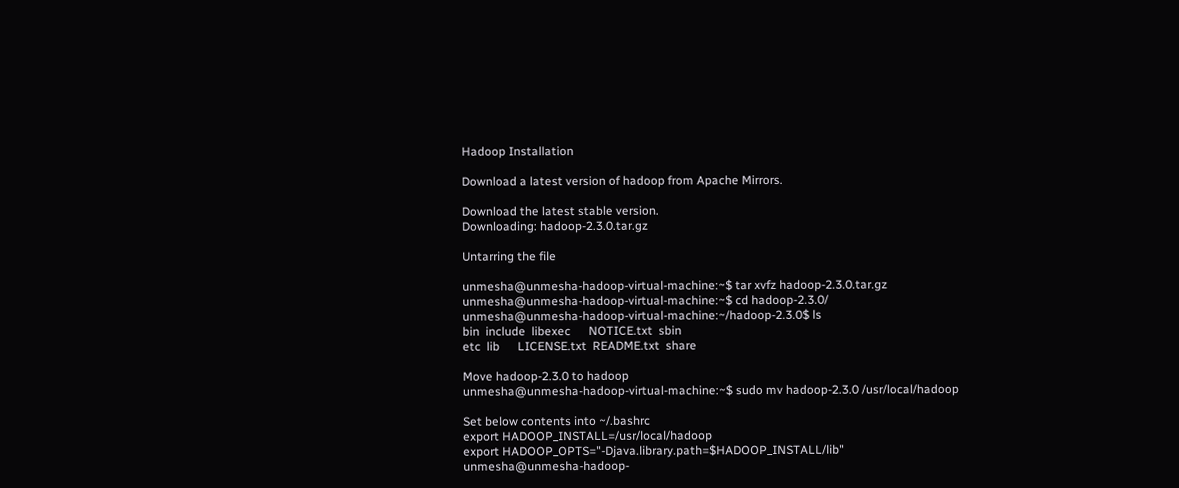Hadoop Installation

Download a latest version of hadoop from Apache Mirrors.

Download the latest stable version.
Downloading: hadoop-2.3.0.tar.gz

Untarring the file

unmesha@unmesha-hadoop-virtual-machine:~$ tar xvfz hadoop-2.3.0.tar.gz
unmesha@unmesha-hadoop-virtual-machine:~$ cd hadoop-2.3.0/
unmesha@unmesha-hadoop-virtual-machine:~/hadoop-2.3.0$ ls
bin  include  libexec      NOTICE.txt  sbin
etc  lib      LICENSE.txt  README.txt  share

Move hadoop-2.3.0 to hadoop
unmesha@unmesha-hadoop-virtual-machine:~$ sudo mv hadoop-2.3.0 /usr/local/hadoop

Set below contents into ~/.bashrc
export HADOOP_INSTALL=/usr/local/hadoop
export HADOOP_OPTS="-Djava.library.path=$HADOOP_INSTALL/lib"
unmesha@unmesha-hadoop-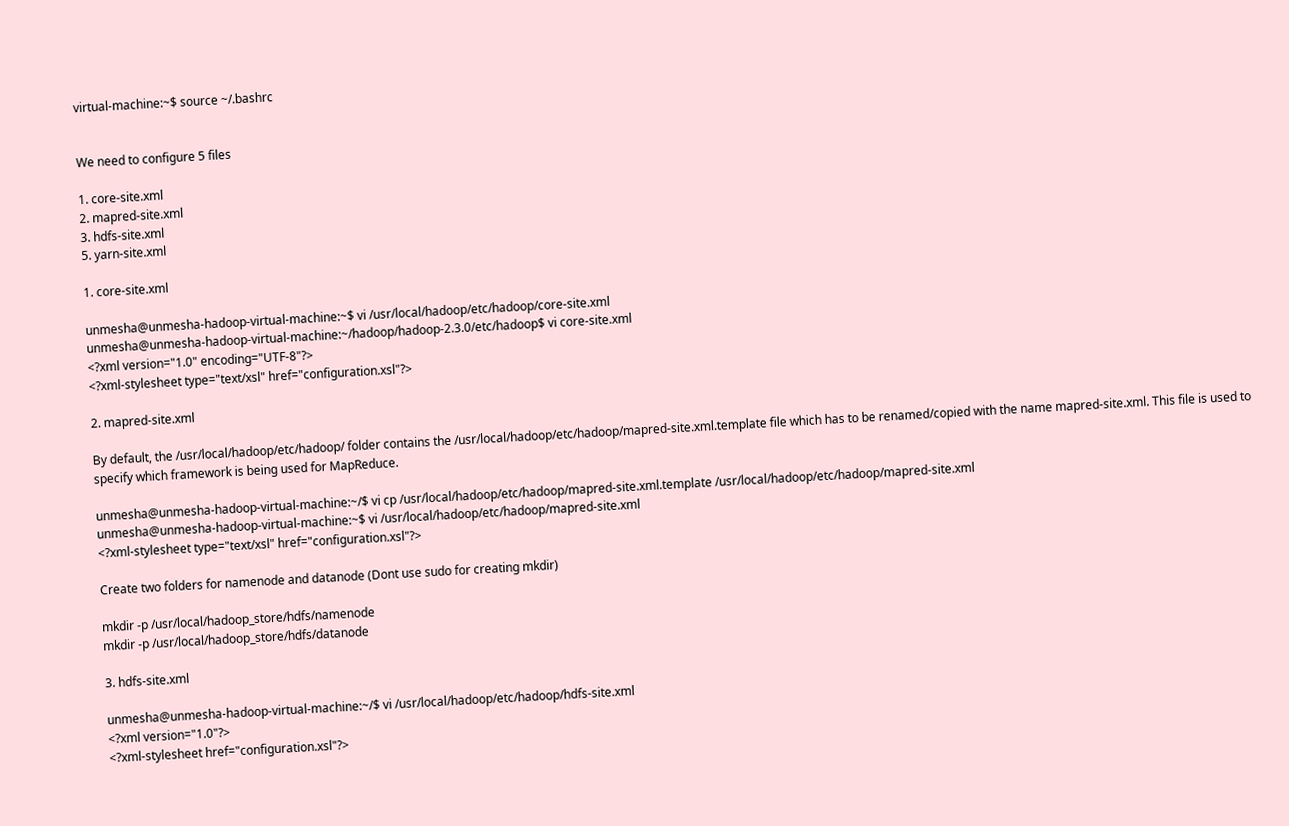virtual-machine:~$ source ~/.bashrc


We need to configure 5 files

1. core-site.xml
2. mapred-site.xml
3. hdfs-site.xml
5. yarn-site.xml

1. core-site.xml

unmesha@unmesha-hadoop-virtual-machine:~$ vi /usr/local/hadoop/etc/hadoop/core-site.xml
unmesha@unmesha-hadoop-virtual-machine:~/hadoop/hadoop-2.3.0/etc/hadoop$ vi core-site.xml
<?xml version="1.0" encoding="UTF-8"?>
<?xml-stylesheet type="text/xsl" href="configuration.xsl"?>

2. mapred-site.xml

By default, the /usr/local/hadoop/etc/hadoop/ folder contains the /usr/local/hadoop/etc/hadoop/mapred-site.xml.template file which has to be renamed/copied with the name mapred-site.xml. This file is used to specify which framework is being used for MapReduce.

unmesha@unmesha-hadoop-virtual-machine:~/$ vi cp /usr/local/hadoop/etc/hadoop/mapred-site.xml.template /usr/local/hadoop/etc/hadoop/mapred-site.xml
unmesha@unmesha-hadoop-virtual-machine:~$ vi /usr/local/hadoop/etc/hadoop/mapred-site.xml
<?xml-stylesheet type="text/xsl" href="configuration.xsl"?>

Create two folders for namenode and datanode (Dont use sudo for creating mkdir)

mkdir -p /usr/local/hadoop_store/hdfs/namenode
mkdir -p /usr/local/hadoop_store/hdfs/datanode

3. hdfs-site.xml

unmesha@unmesha-hadoop-virtual-machine:~/$ vi /usr/local/hadoop/etc/hadoop/hdfs-site.xml
<?xml version="1.0"?>
<?xml-stylesheet href="configuration.xsl"?>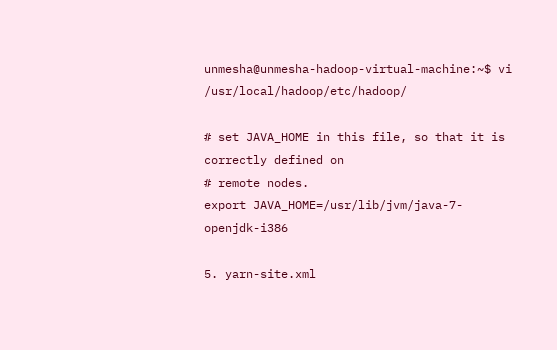unmesha@unmesha-hadoop-virtual-machine:~$ vi /usr/local/hadoop/etc/hadoop/

# set JAVA_HOME in this file, so that it is correctly defined on
# remote nodes.
export JAVA_HOME=/usr/lib/jvm/java-7-openjdk-i386

5. yarn-site.xml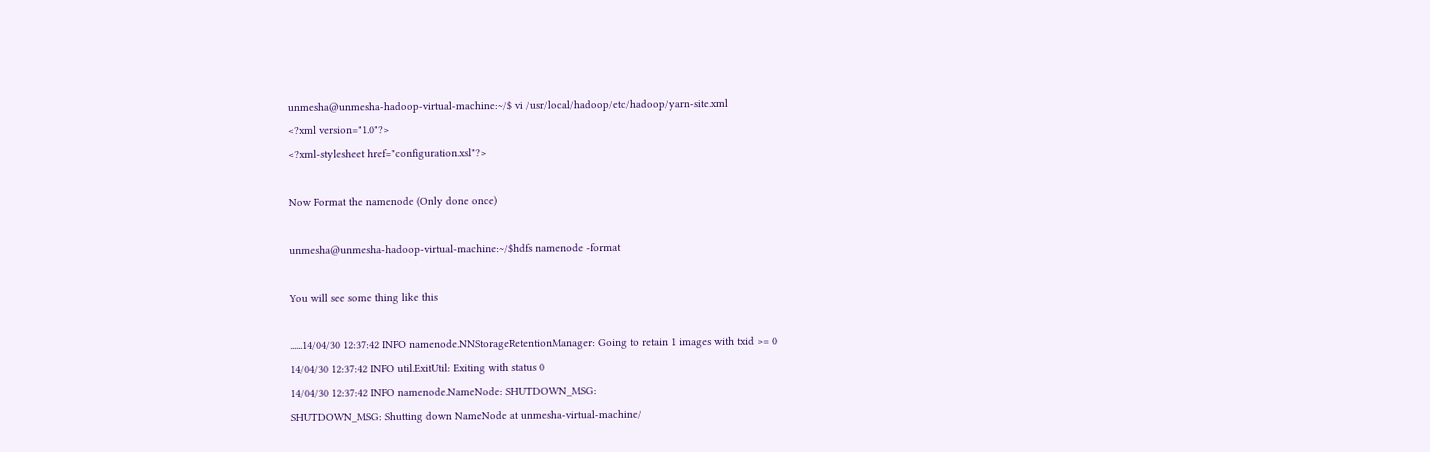unmesha@unmesha-hadoop-virtual-machine:~/$ vi /usr/local/hadoop/etc/hadoop/yarn-site.xml
<?xml version="1.0"?>
<?xml-stylesheet href="configuration.xsl"?>

Now Format the namenode (Only done once)

unmesha@unmesha-hadoop-virtual-machine:~/$hdfs namenode -format

You will see some thing like this

......14/04/30 12:37:42 INFO namenode.NNStorageRetentionManager: Going to retain 1 images with txid >= 0
14/04/30 12:37:42 INFO util.ExitUtil: Exiting with status 0
14/04/30 12:37:42 INFO namenode.NameNode: SHUTDOWN_MSG:
SHUTDOWN_MSG: Shutting down NameNode at unmesha-virtual-machine/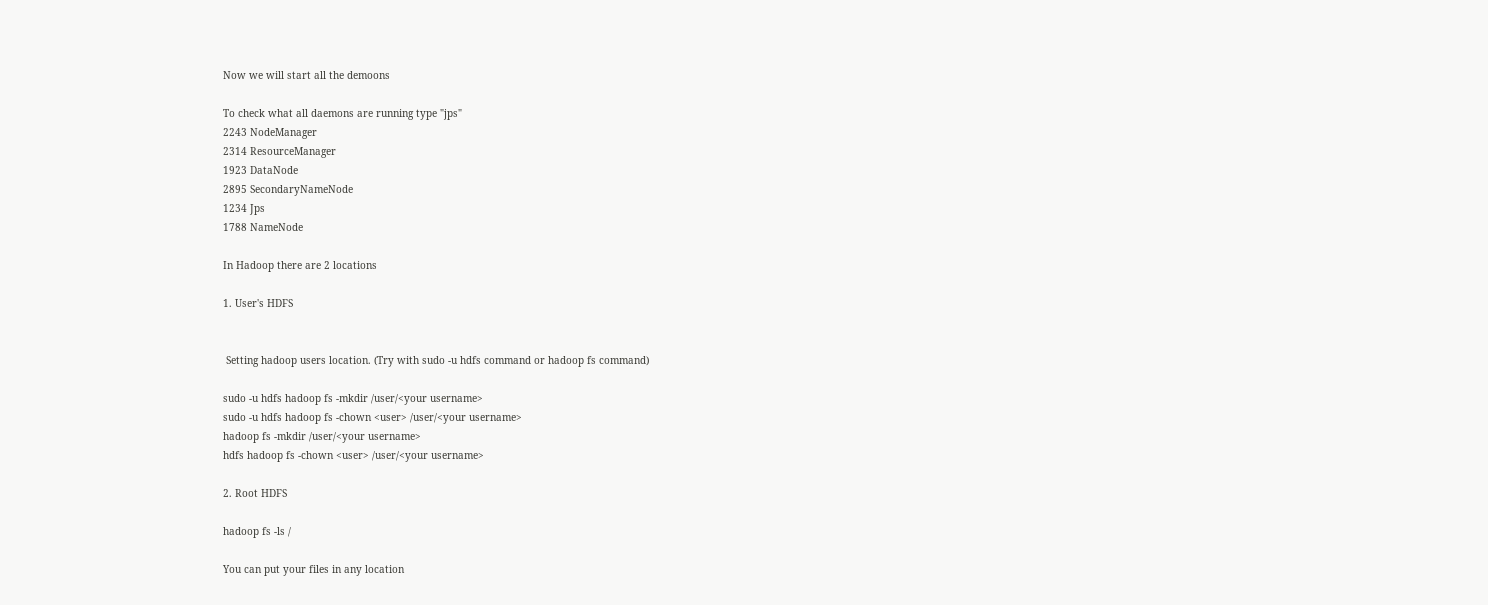Now we will start all the demoons

To check what all daemons are running type "jps"
2243 NodeManager
2314 ResourceManager
1923 DataNode
2895 SecondaryNameNode
1234 Jps
1788 NameNode

In Hadoop there are 2 locations

1. User's HDFS


 Setting hadoop users location. (Try with sudo -u hdfs command or hadoop fs command)

sudo -u hdfs hadoop fs -mkdir /user/<your username>
sudo -u hdfs hadoop fs -chown <user> /user/<your username>
hadoop fs -mkdir /user/<your username>
hdfs hadoop fs -chown <user> /user/<your username>

2. Root HDFS

hadoop fs -ls /

You can put your files in any location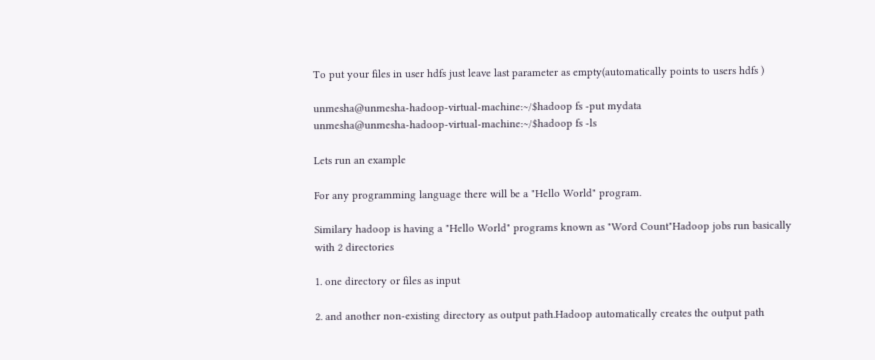To put your files in user hdfs just leave last parameter as empty(automatically points to users hdfs )

unmesha@unmesha-hadoop-virtual-machine:~/$hadoop fs -put mydata
unmesha@unmesha-hadoop-virtual-machine:~/$hadoop fs -ls

Lets run an example

For any programming language there will be a "Hello World" program.

Similary hadoop is having a "Hello World" programs known as "Word Count"Hadoop jobs run basically with 2 directories

1. one directory or files as input

2. and another non-existing directory as output path.Hadoop automatically creates the output path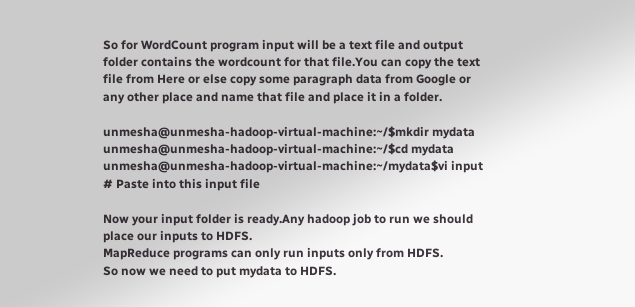So for WordCount program input will be a text file and output folder contains the wordcount for that file.You can copy the text file from Here or else copy some paragraph data from Google or any other place and name that file and place it in a folder.

unmesha@unmesha-hadoop-virtual-machine:~/$mkdir mydata
unmesha@unmesha-hadoop-virtual-machine:~/$cd mydata
unmesha@unmesha-hadoop-virtual-machine:~/mydata$vi input
# Paste into this input file

Now your input folder is ready.Any hadoop job to run we should place our inputs to HDFS.
MapReduce programs can only run inputs only from HDFS.
So now we need to put mydata to HDFS.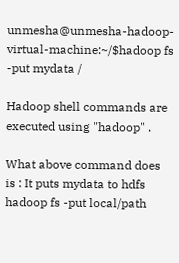unmesha@unmesha-hadoop-virtual-machine:~/$hadoop fs -put mydata /

Hadoop shell commands are executed using "hadoop" .

What above command does is : It puts mydata to hdfs
hadoop fs -put local/path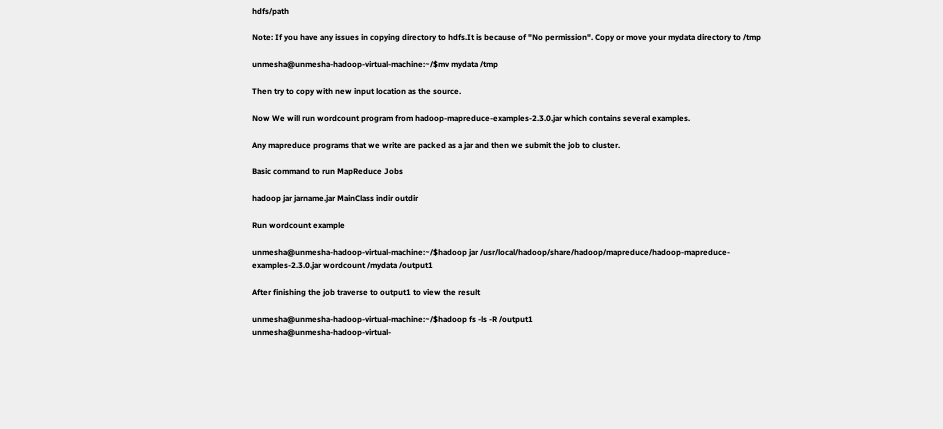hdfs/path

Note: If you have any issues in copying directory to hdfs.It is because of "No permission". Copy or move your mydata directory to /tmp

unmesha@unmesha-hadoop-virtual-machine:~/$mv mydata /tmp

Then try to copy with new input location as the source.

Now We will run wordcount program from hadoop-mapreduce-examples-2.3.0.jar which contains several examples.

Any mapreduce programs that we write are packed as a jar and then we submit the job to cluster.

Basic command to run MapReduce Jobs

hadoop jar jarname.jar MainClass indir outdir

Run wordcount example

unmesha@unmesha-hadoop-virtual-machine:~/$hadoop jar /usr/local/hadoop/share/hadoop/mapreduce/hadoop-mapreduce-examples-2.3.0.jar wordcount /mydata /output1

After finishing the job traverse to output1 to view the result

unmesha@unmesha-hadoop-virtual-machine:~/$hadoop fs -ls -R /output1
unmesha@unmesha-hadoop-virtual-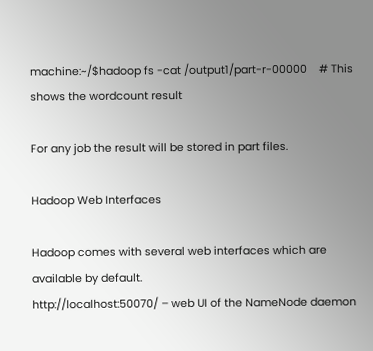machine:~/$hadoop fs -cat /output1/part-r-00000    # This shows the wordcount result

For any job the result will be stored in part files.

Hadoop Web Interfaces

Hadoop comes with several web interfaces which are available by default.
http://localhost:50070/ – web UI of the NameNode daemon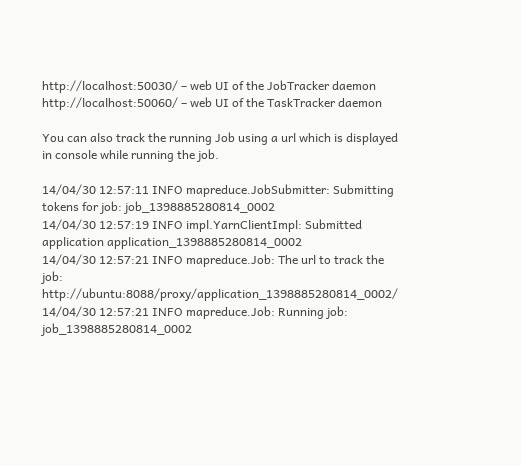http://localhost:50030/ – web UI of the JobTracker daemon
http://localhost:50060/ – web UI of the TaskTracker daemon

You can also track the running Job using a url which is displayed in console while running the job.

14/04/30 12:57:11 INFO mapreduce.JobSubmitter: Submitting tokens for job: job_1398885280814_0002
14/04/30 12:57:19 INFO impl.YarnClientImpl: Submitted application application_1398885280814_0002
14/04/30 12:57:21 INFO mapreduce.Job: The url to track the job: http://ubuntu:8088/proxy/application_1398885280814_0002/
14/04/30 12:57:21 INFO mapreduce.Job: Running job: job_1398885280814_0002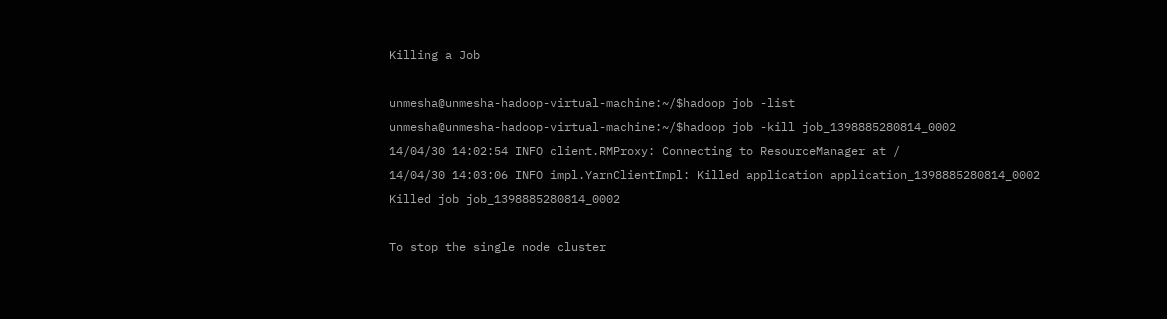Killing a Job

unmesha@unmesha-hadoop-virtual-machine:~/$hadoop job -list
unmesha@unmesha-hadoop-virtual-machine:~/$hadoop job -kill job_1398885280814_0002
14/04/30 14:02:54 INFO client.RMProxy: Connecting to ResourceManager at /
14/04/30 14:03:06 INFO impl.YarnClientImpl: Killed application application_1398885280814_0002
Killed job job_1398885280814_0002

To stop the single node cluster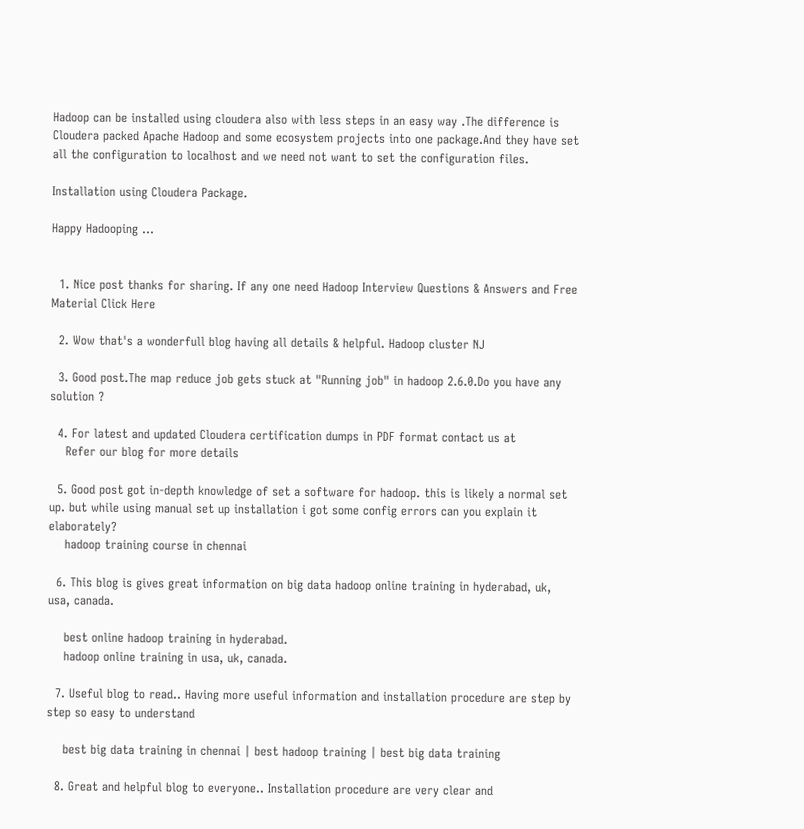Hadoop can be installed using cloudera also with less steps in an easy way .The difference is Cloudera packed Apache Hadoop and some ecosystem projects into one package.And they have set all the configuration to localhost and we need not want to set the configuration files.

Installation using Cloudera Package.

Happy Hadooping ...


  1. Nice post thanks for sharing. If any one need Hadoop Interview Questions & Answers and Free Material Click Here

  2. Wow that's a wonderfull blog having all details & helpful. Hadoop cluster NJ

  3. Good post.The map reduce job gets stuck at "Running job" in hadoop 2.6.0.Do you have any solution ?

  4. For latest and updated Cloudera certification dumps in PDF format contact us at
    Refer our blog for more details

  5. Good post got in-depth knowledge of set a software for hadoop. this is likely a normal set up. but while using manual set up installation i got some config errors can you explain it elaborately?
    hadoop training course in chennai

  6. This blog is gives great information on big data hadoop online training in hyderabad, uk, usa, canada.

    best online hadoop training in hyderabad.
    hadoop online training in usa, uk, canada.

  7. Useful blog to read.. Having more useful information and installation procedure are step by step so easy to understand

    best big data training in chennai | best hadoop training | best big data training

  8. Great and helpful blog to everyone.. Installation procedure are very clear and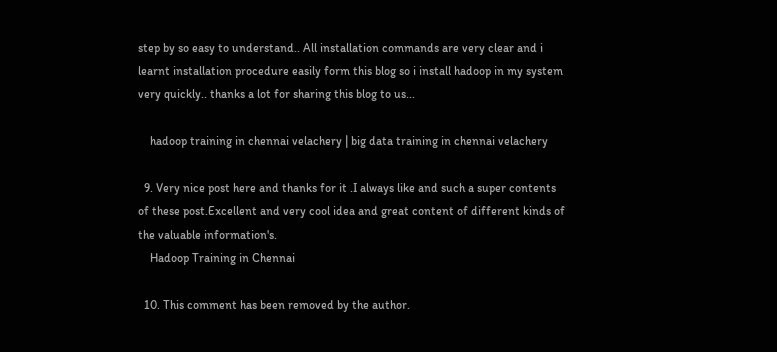step by so easy to understand.. All installation commands are very clear and i learnt installation procedure easily form this blog so i install hadoop in my system very quickly.. thanks a lot for sharing this blog to us...

    hadoop training in chennai velachery | big data training in chennai velachery

  9. Very nice post here and thanks for it .I always like and such a super contents of these post.Excellent and very cool idea and great content of different kinds of the valuable information's.
    Hadoop Training in Chennai

  10. This comment has been removed by the author.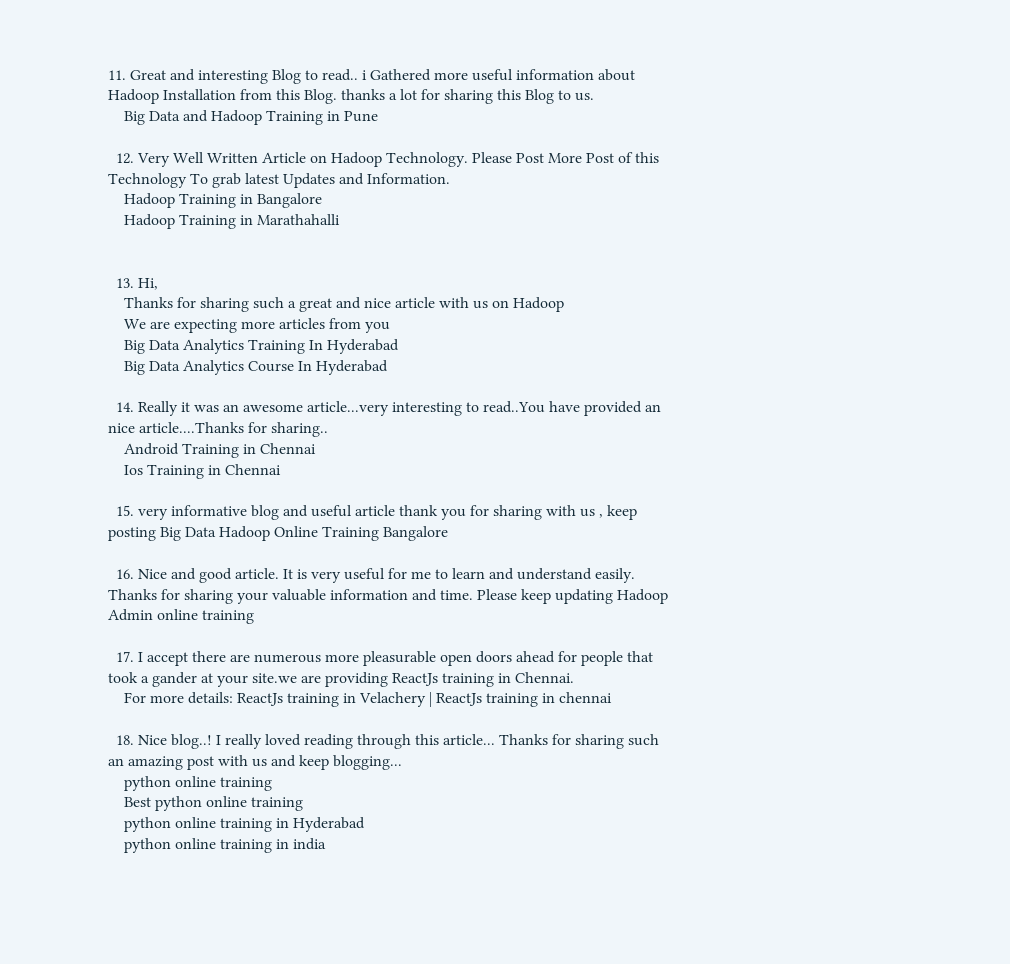11. Great and interesting Blog to read.. i Gathered more useful information about Hadoop Installation from this Blog. thanks a lot for sharing this Blog to us.
    Big Data and Hadoop Training in Pune

  12. Very Well Written Article on Hadoop Technology. Please Post More Post of this Technology To grab latest Updates and Information.
    Hadoop Training in Bangalore
    Hadoop Training in Marathahalli


  13. Hi,
    Thanks for sharing such a great and nice article with us on Hadoop
    We are expecting more articles from you
    Big Data Analytics Training In Hyderabad
    Big Data Analytics Course In Hyderabad

  14. Really it was an awesome article...very interesting to read..You have provided an nice article....Thanks for sharing..
    Android Training in Chennai
    Ios Training in Chennai

  15. very informative blog and useful article thank you for sharing with us , keep posting Big Data Hadoop Online Training Bangalore

  16. Nice and good article. It is very useful for me to learn and understand easily. Thanks for sharing your valuable information and time. Please keep updating Hadoop Admin online training

  17. I accept there are numerous more pleasurable open doors ahead for people that took a gander at your site.we are providing ReactJs training in Chennai.
    For more details: ReactJs training in Velachery | ReactJs training in chennai

  18. Nice blog..! I really loved reading through this article... Thanks for sharing such an amazing post with us and keep blogging...
    python online training
    Best python online training
    python online training in Hyderabad
    python online training in india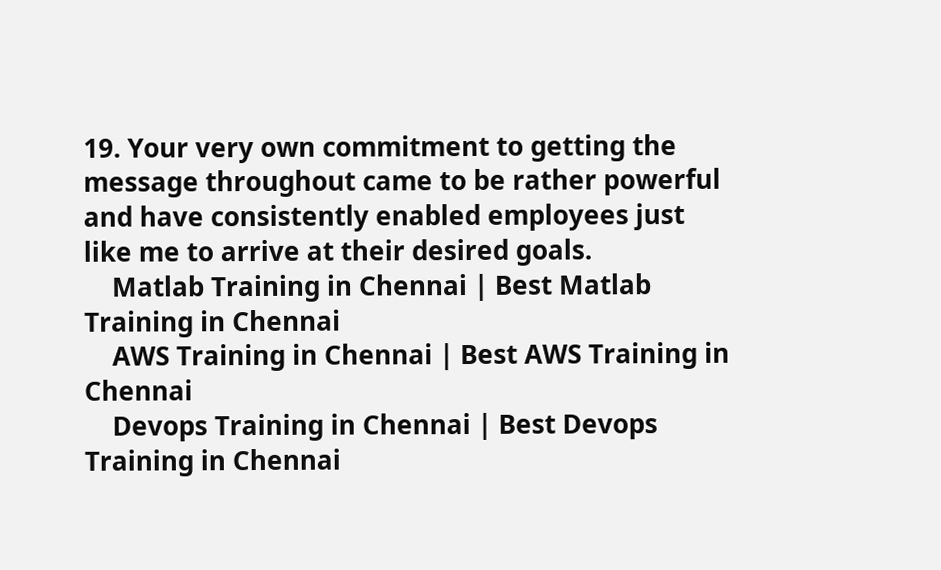19. Your very own commitment to getting the message throughout came to be rather powerful and have consistently enabled employees just like me to arrive at their desired goals.
    Matlab Training in Chennai | Best Matlab Training in Chennai
    AWS Training in Chennai | Best AWS Training in Chennai
    Devops Training in Chennai | Best Devops Training in Chennai